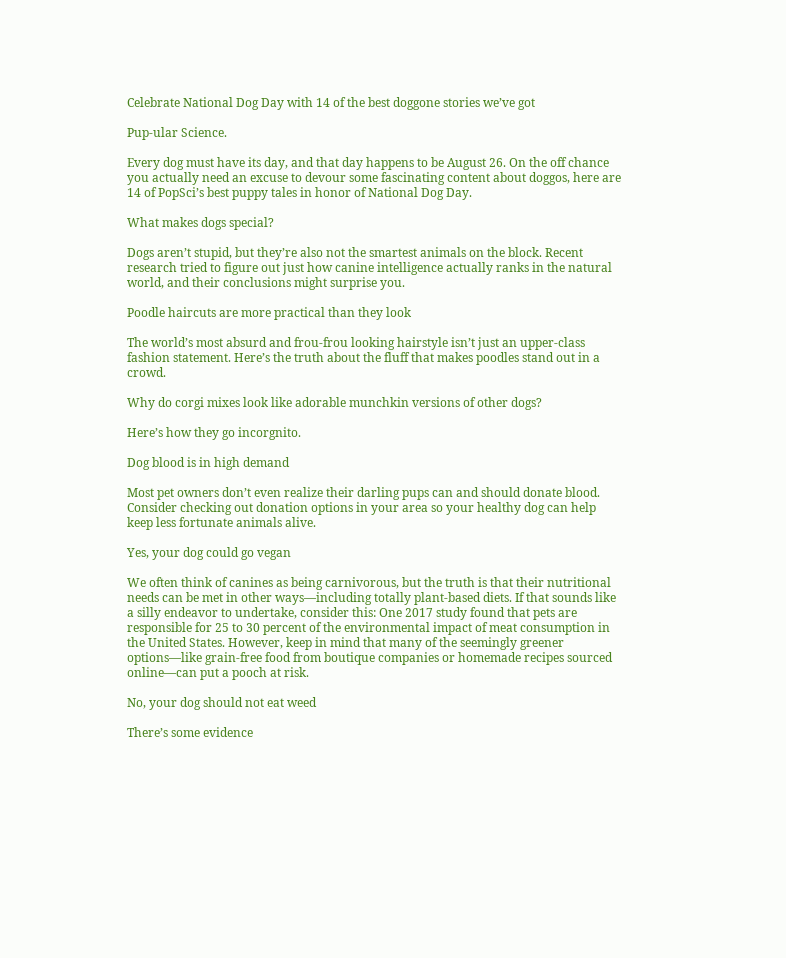Celebrate National Dog Day with 14 of the best doggone stories we’ve got

Pup-ular Science.

Every dog must have its day, and that day happens to be August 26. On the off chance you actually need an excuse to devour some fascinating content about doggos, here are 14 of PopSci’s best puppy tales in honor of National Dog Day.

What makes dogs special?

Dogs aren’t stupid, but they’re also not the smartest animals on the block. Recent research tried to figure out just how canine intelligence actually ranks in the natural world, and their conclusions might surprise you.

Poodle haircuts are more practical than they look

The world’s most absurd and frou-frou looking hairstyle isn’t just an upper-class fashion statement. Here’s the truth about the fluff that makes poodles stand out in a crowd.

Why do corgi mixes look like adorable munchkin versions of other dogs?

Here’s how they go incorgnito.

Dog blood is in high demand

Most pet owners don’t even realize their darling pups can and should donate blood. Consider checking out donation options in your area so your healthy dog can help keep less fortunate animals alive.

Yes, your dog could go vegan

We often think of canines as being carnivorous, but the truth is that their nutritional needs can be met in other ways—including totally plant-based diets. If that sounds like a silly endeavor to undertake, consider this: One 2017 study found that pets are responsible for 25 to 30 percent of the environmental impact of meat consumption in the United States. However, keep in mind that many of the seemingly greener options—like grain-free food from boutique companies or homemade recipes sourced online—can put a pooch at risk.

No, your dog should not eat weed

There’s some evidence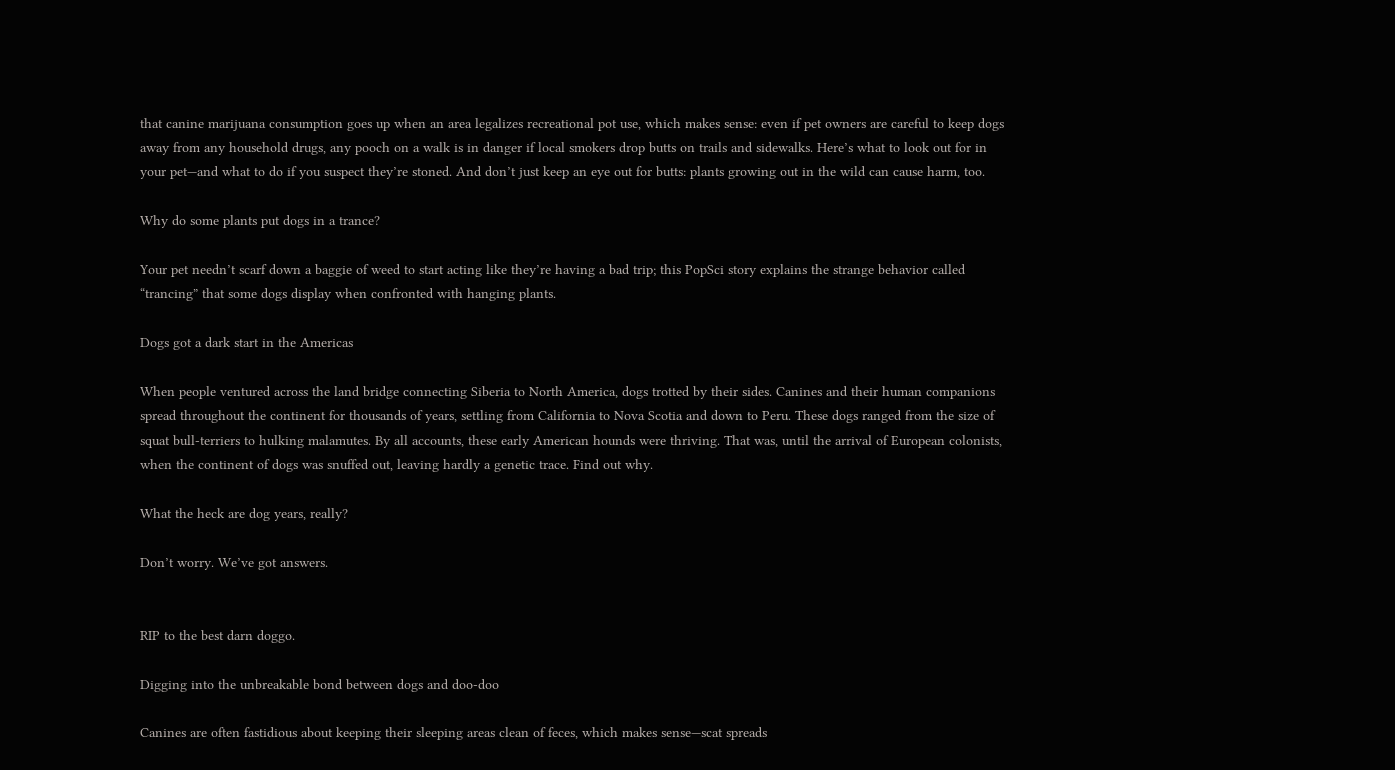that canine marijuana consumption goes up when an area legalizes recreational pot use, which makes sense: even if pet owners are careful to keep dogs away from any household drugs, any pooch on a walk is in danger if local smokers drop butts on trails and sidewalks. Here’s what to look out for in your pet—and what to do if you suspect they’re stoned. And don’t just keep an eye out for butts: plants growing out in the wild can cause harm, too.

Why do some plants put dogs in a trance?

Your pet needn’t scarf down a baggie of weed to start acting like they’re having a bad trip; this PopSci story explains the strange behavior called “trancing” that some dogs display when confronted with hanging plants.

Dogs got a dark start in the Americas

When people ventured across the land bridge connecting Siberia to North America, dogs trotted by their sides. Canines and their human companions spread throughout the continent for thousands of years, settling from California to Nova Scotia and down to Peru. These dogs ranged from the size of squat bull-terriers to hulking malamutes. By all accounts, these early American hounds were thriving. That was, until the arrival of European colonists, when the continent of dogs was snuffed out, leaving hardly a genetic trace. Find out why.

What the heck are dog years, really?

Don’t worry. We’ve got answers.


RIP to the best darn doggo.

Digging into the unbreakable bond between dogs and doo-doo

Canines are often fastidious about keeping their sleeping areas clean of feces, which makes sense—scat spreads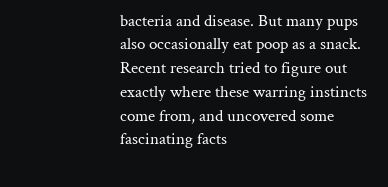bacteria and disease. But many pups also occasionally eat poop as a snack. Recent research tried to figure out exactly where these warring instincts come from, and uncovered some fascinating facts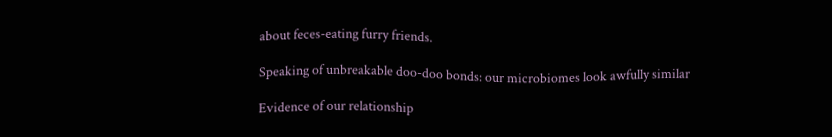about feces-eating furry friends.

Speaking of unbreakable doo-doo bonds: our microbiomes look awfully similar

Evidence of our relationship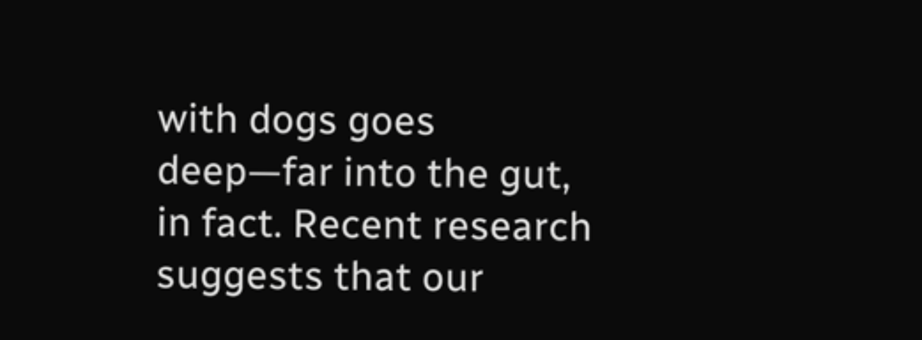with dogs goes deep—far into the gut, in fact. Recent research suggests that our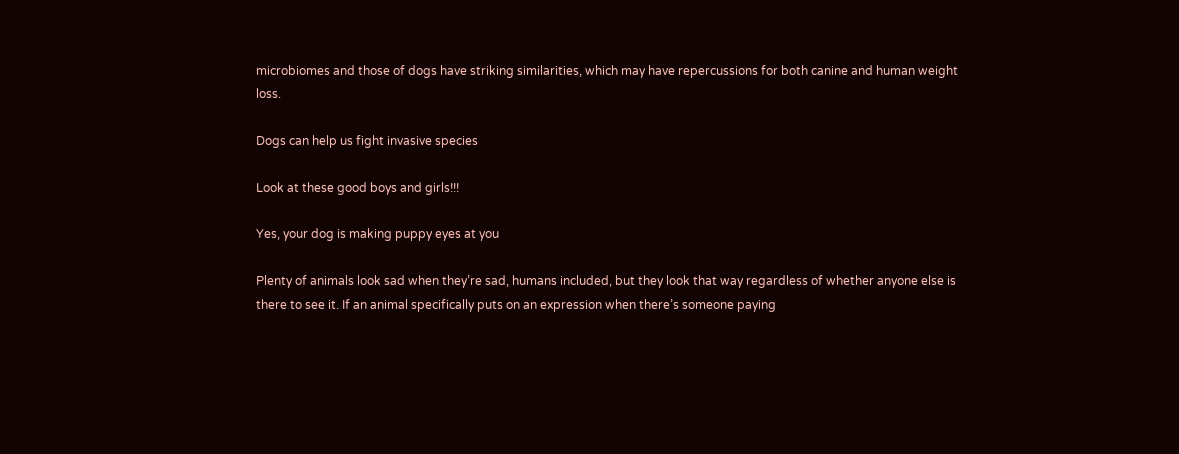microbiomes and those of dogs have striking similarities, which may have repercussions for both canine and human weight loss.

Dogs can help us fight invasive species

Look at these good boys and girls!!!

Yes, your dog is making puppy eyes at you

Plenty of animals look sad when they’re sad, humans included, but they look that way regardless of whether anyone else is there to see it. If an animal specifically puts on an expression when there’s someone paying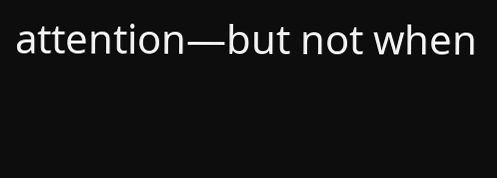attention—but not when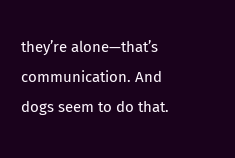they’re alone—that’s communication. And dogs seem to do that.